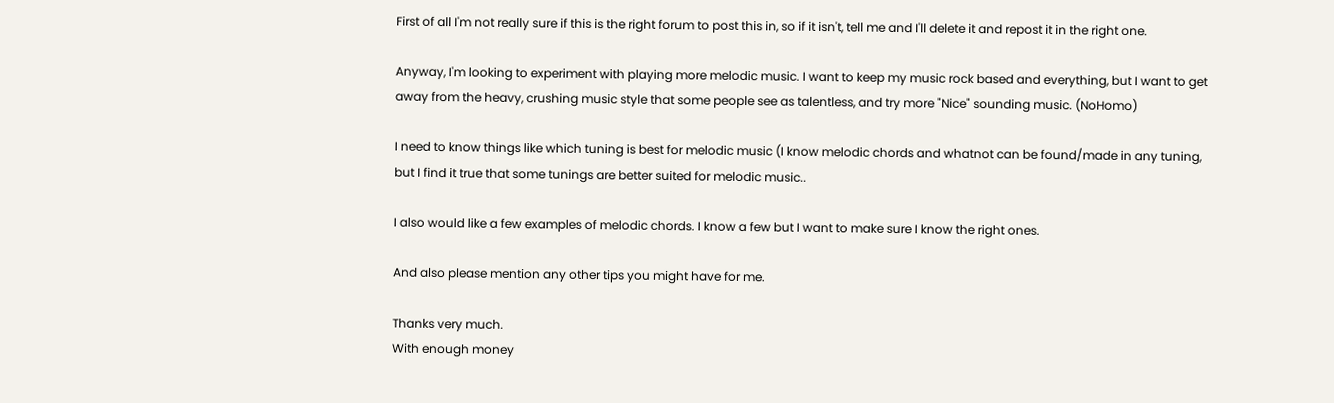First of all I'm not really sure if this is the right forum to post this in, so if it isn't, tell me and I'll delete it and repost it in the right one.

Anyway, I'm looking to experiment with playing more melodic music. I want to keep my music rock based and everything, but I want to get away from the heavy, crushing music style that some people see as talentless, and try more "Nice" sounding music. (NoHomo)

I need to know things like which tuning is best for melodic music (I know melodic chords and whatnot can be found/made in any tuning, but I find it true that some tunings are better suited for melodic music..

I also would like a few examples of melodic chords. I know a few but I want to make sure I know the right ones.

And also please mention any other tips you might have for me.

Thanks very much.
With enough money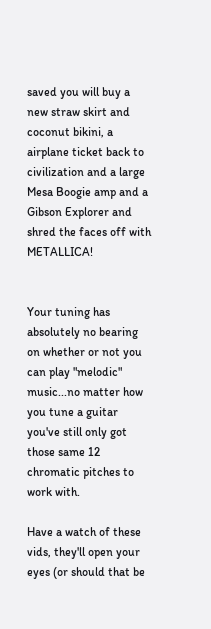saved you will buy a new straw skirt and coconut bikini, a airplane ticket back to civilization and a large Mesa Boogie amp and a Gibson Explorer and shred the faces off with METALLICA!


Your tuning has absolutely no bearing on whether or not you can play "melodic" music...no matter how you tune a guitar you've still only got those same 12 chromatic pitches to work with.

Have a watch of these vids, they'll open your eyes (or should that be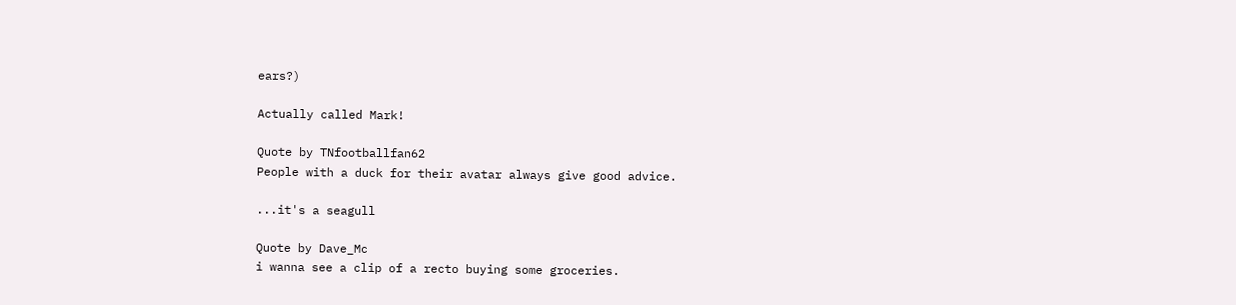ears?)

Actually called Mark!

Quote by TNfootballfan62
People with a duck for their avatar always give good advice.

...it's a seagull

Quote by Dave_Mc
i wanna see a clip of a recto buying some groceries.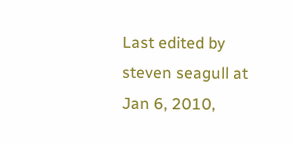Last edited by steven seagull at Jan 6, 2010,